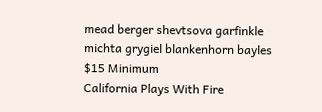mead berger shevtsova garfinkle michta grygiel blankenhorn bayles
$15 Minimum
California Plays With Fire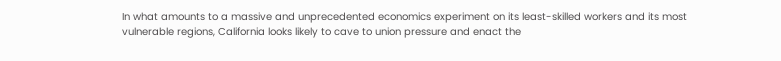In what amounts to a massive and unprecedented economics experiment on its least-skilled workers and its most vulnerable regions, California looks likely to cave to union pressure and enact the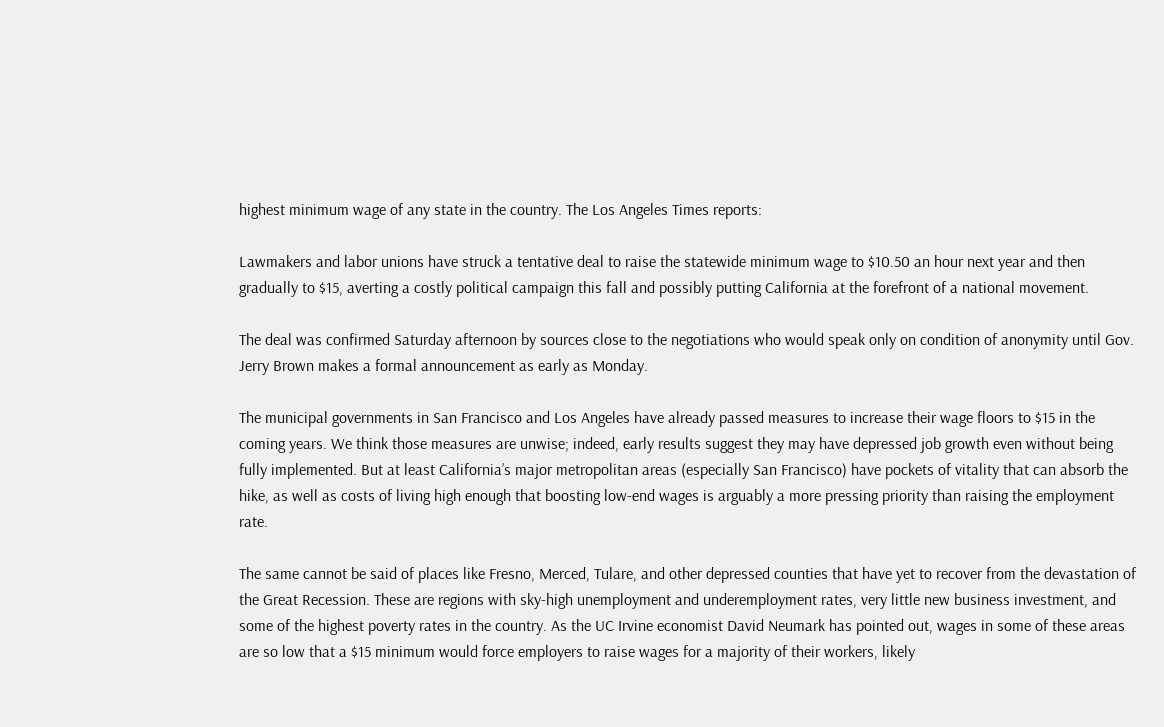highest minimum wage of any state in the country. The Los Angeles Times reports:

Lawmakers and labor unions have struck a tentative deal to raise the statewide minimum wage to $10.50 an hour next year and then gradually to $15, averting a costly political campaign this fall and possibly putting California at the forefront of a national movement.

The deal was confirmed Saturday afternoon by sources close to the negotiations who would speak only on condition of anonymity until Gov. Jerry Brown makes a formal announcement as early as Monday.

The municipal governments in San Francisco and Los Angeles have already passed measures to increase their wage floors to $15 in the coming years. We think those measures are unwise; indeed, early results suggest they may have depressed job growth even without being fully implemented. But at least California’s major metropolitan areas (especially San Francisco) have pockets of vitality that can absorb the hike, as well as costs of living high enough that boosting low-end wages is arguably a more pressing priority than raising the employment rate.

The same cannot be said of places like Fresno, Merced, Tulare, and other depressed counties that have yet to recover from the devastation of the Great Recession. These are regions with sky-high unemployment and underemployment rates, very little new business investment, and some of the highest poverty rates in the country. As the UC Irvine economist David Neumark has pointed out, wages in some of these areas are so low that a $15 minimum would force employers to raise wages for a majority of their workers, likely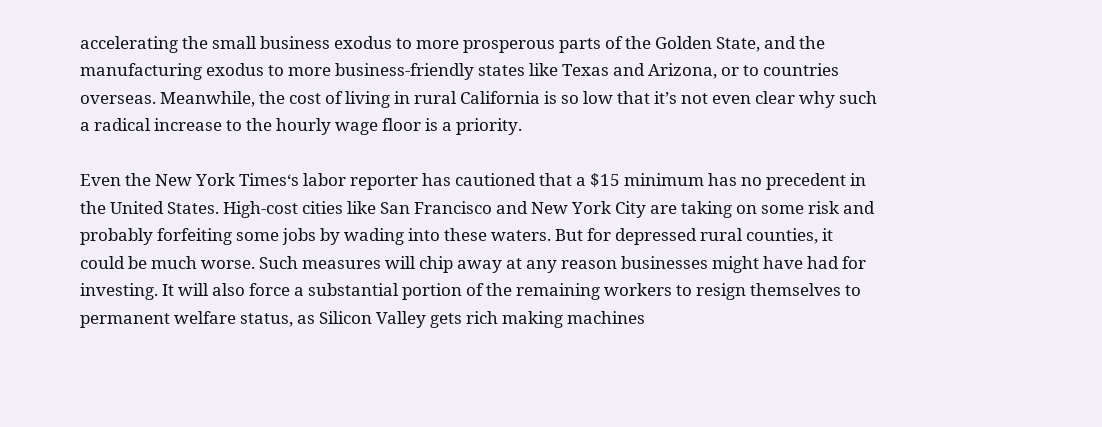accelerating the small business exodus to more prosperous parts of the Golden State, and the manufacturing exodus to more business-friendly states like Texas and Arizona, or to countries overseas. Meanwhile, the cost of living in rural California is so low that it’s not even clear why such a radical increase to the hourly wage floor is a priority.

Even the New York Times‘s labor reporter has cautioned that a $15 minimum has no precedent in the United States. High-cost cities like San Francisco and New York City are taking on some risk and probably forfeiting some jobs by wading into these waters. But for depressed rural counties, it could be much worse. Such measures will chip away at any reason businesses might have had for investing. It will also force a substantial portion of the remaining workers to resign themselves to permanent welfare status, as Silicon Valley gets rich making machines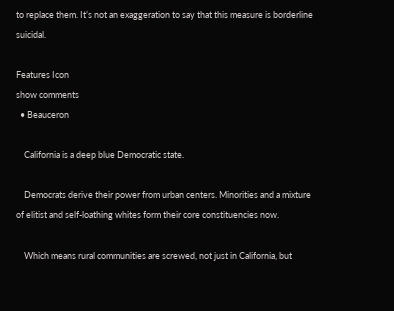to replace them. It’s not an exaggeration to say that this measure is borderline suicidal.

Features Icon
show comments
  • Beauceron

    California is a deep blue Democratic state.

    Democrats derive their power from urban centers. Minorities and a mixture of elitist and self-loathing whites form their core constituencies now.

    Which means rural communities are screwed, not just in California, but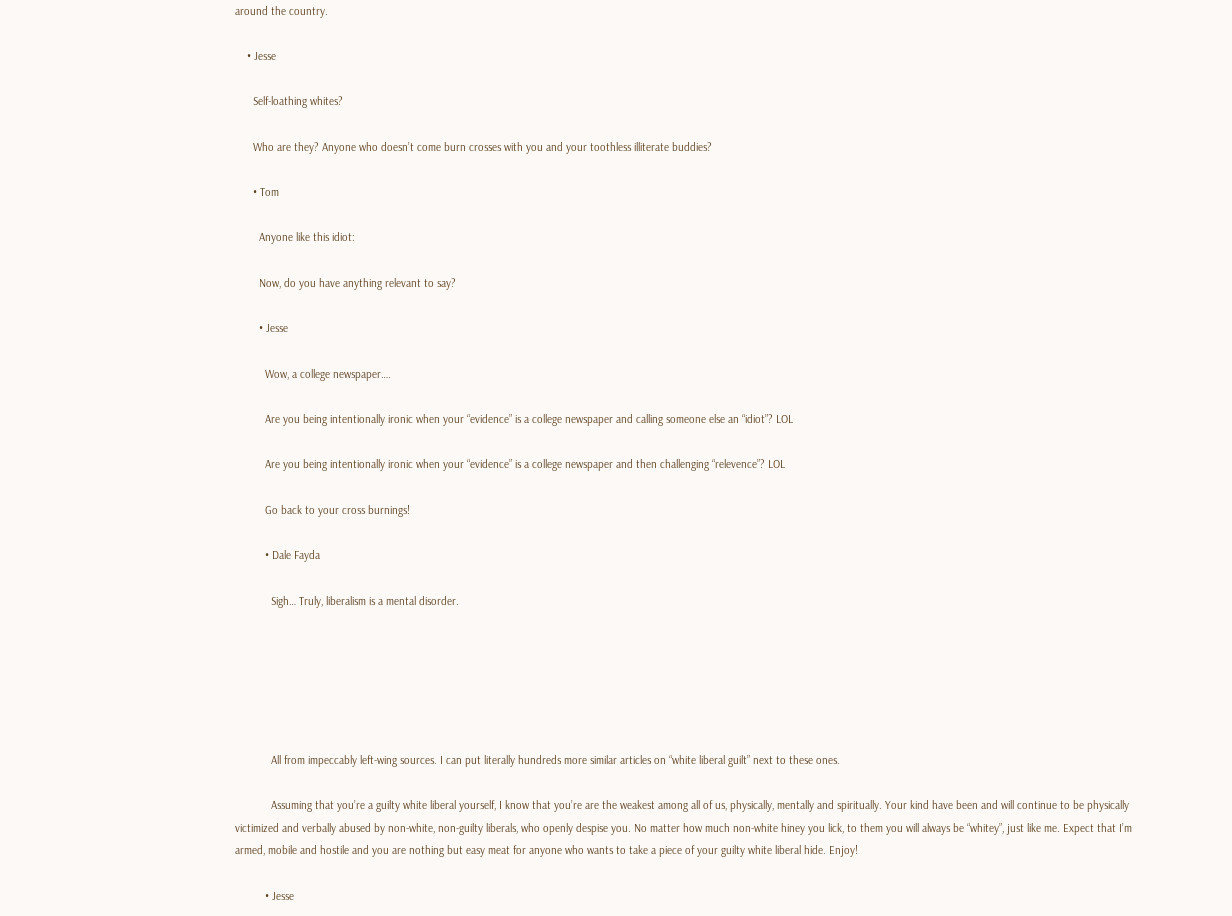around the country.

    • Jesse

      Self-loathing whites?

      Who are they? Anyone who doesn’t come burn crosses with you and your toothless illiterate buddies?

      • Tom

        Anyone like this idiot:

        Now, do you have anything relevant to say?

        • Jesse

          Wow, a college newspaper….

          Are you being intentionally ironic when your “evidence” is a college newspaper and calling someone else an “idiot”? LOL

          Are you being intentionally ironic when your “evidence” is a college newspaper and then challenging “relevence”? LOL

          Go back to your cross burnings!

          • Dale Fayda

            Sigh… Truly, liberalism is a mental disorder.






            All from impeccably left-wing sources. I can put literally hundreds more similar articles on “white liberal guilt” next to these ones.

            Assuming that you’re a guilty white liberal yourself, I know that you’re are the weakest among all of us, physically, mentally and spiritually. Your kind have been and will continue to be physically victimized and verbally abused by non-white, non-guilty liberals, who openly despise you. No matter how much non-white hiney you lick, to them you will always be “whitey”, just like me. Expect that I’m armed, mobile and hostile and you are nothing but easy meat for anyone who wants to take a piece of your guilty white liberal hide. Enjoy!

          • Jesse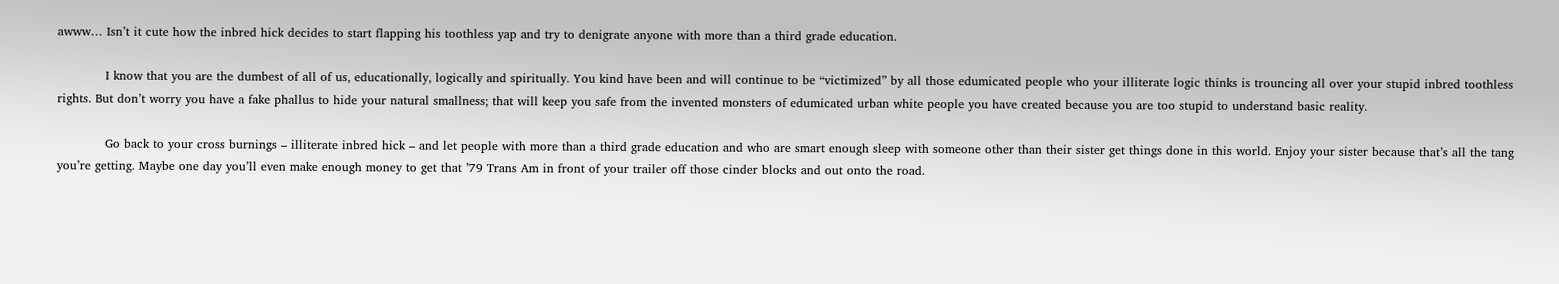awww… Isn’t it cute how the inbred hick decides to start flapping his toothless yap and try to denigrate anyone with more than a third grade education.

            I know that you are the dumbest of all of us, educationally, logically and spiritually. You kind have been and will continue to be “victimized” by all those edumicated people who your illiterate logic thinks is trouncing all over your stupid inbred toothless rights. But don’t worry you have a fake phallus to hide your natural smallness; that will keep you safe from the invented monsters of edumicated urban white people you have created because you are too stupid to understand basic reality.

            Go back to your cross burnings – illiterate inbred hick – and let people with more than a third grade education and who are smart enough sleep with someone other than their sister get things done in this world. Enjoy your sister because that’s all the tang you’re getting. Maybe one day you’ll even make enough money to get that ’79 Trans Am in front of your trailer off those cinder blocks and out onto the road.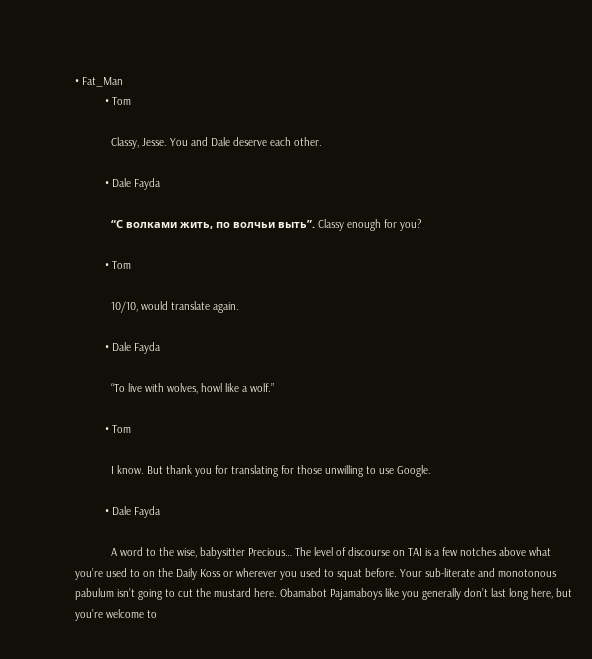• Fat_Man
          • Tom

            Classy, Jesse. You and Dale deserve each other.

          • Dale Fayda

            “С волками жить, по волчьи выть”. Classy enough for you?

          • Tom

            10/10, would translate again.

          • Dale Fayda

            “To live with wolves, howl like a wolf.”

          • Tom

            I know. But thank you for translating for those unwilling to use Google.

          • Dale Fayda

            A word to the wise, babysitter Precious… The level of discourse on TAI is a few notches above what you’re used to on the Daily Koss or wherever you used to squat before. Your sub-literate and monotonous pabulum isn’t going to cut the mustard here. Obamabot Pajamaboys like you generally don’t last long here, but you’re welcome to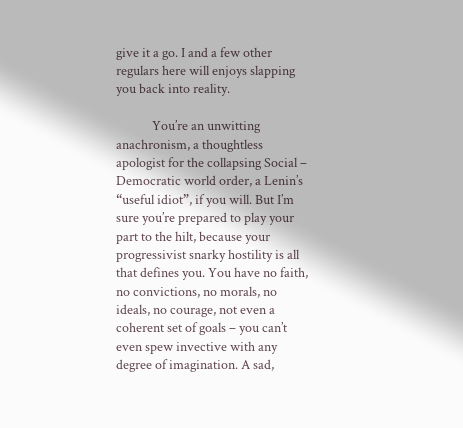give it a go. I and a few other regulars here will enjoys slapping you back into reality.

            You’re an unwitting anachronism, a thoughtless apologist for the collapsing Social – Democratic world order, a Lenin’s “useful idiot”, if you will. But I’m sure you’re prepared to play your part to the hilt, because your progressivist snarky hostility is all that defines you. You have no faith, no convictions, no morals, no ideals, no courage, not even a coherent set of goals – you can’t even spew invective with any degree of imagination. A sad,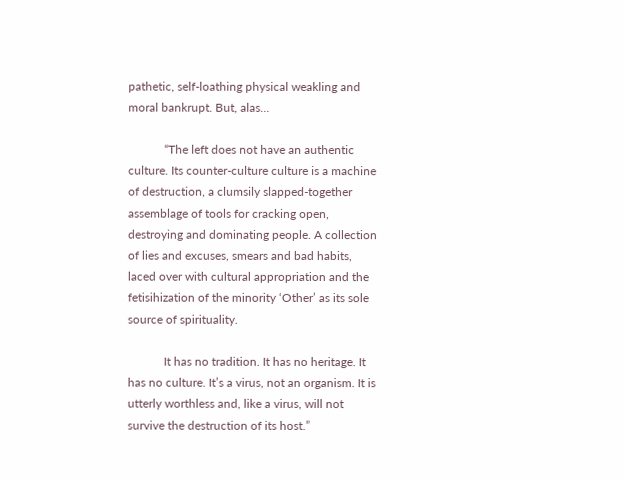pathetic, self-loathing physical weakling and moral bankrupt. But, alas…

            “The left does not have an authentic culture. Its counter-culture culture is a machine of destruction, a clumsily slapped-together assemblage of tools for cracking open, destroying and dominating people. A collection of lies and excuses, smears and bad habits, laced over with cultural appropriation and the fetisihization of the minority ‘Other’ as its sole source of spirituality.

            It has no tradition. It has no heritage. It has no culture. It’s a virus, not an organism. It is utterly worthless and, like a virus, will not survive the destruction of its host.”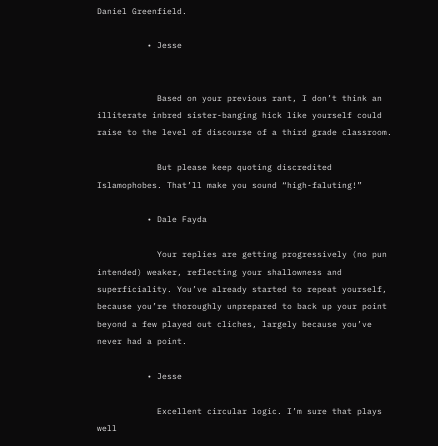Daniel Greenfield.

          • Jesse


            Based on your previous rant, I don’t think an illiterate inbred sister-banging hick like yourself could raise to the level of discourse of a third grade classroom.

            But please keep quoting discredited Islamophobes. That’ll make you sound “high-faluting!”

          • Dale Fayda

            Your replies are getting progressively (no pun intended) weaker, reflecting your shallowness and superficiality. You’ve already started to repeat yourself, because you’re thoroughly unprepared to back up your point beyond a few played out cliches, largely because you’ve never had a point.

          • Jesse

            Excellent circular logic. I’m sure that plays well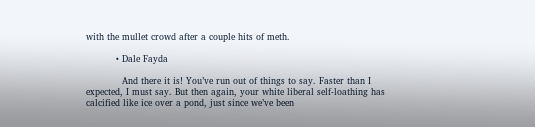with the mullet crowd after a couple hits of meth.

          • Dale Fayda

            And there it is! You’ve run out of things to say. Faster than I expected, I must say. But then again, your white liberal self-loathing has calcified like ice over a pond, just since we’ve been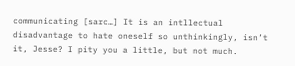communicating [sarc…] It is an intllectual disadvantage to hate oneself so unthinkingly, isn’t it, Jesse? I pity you a little, but not much.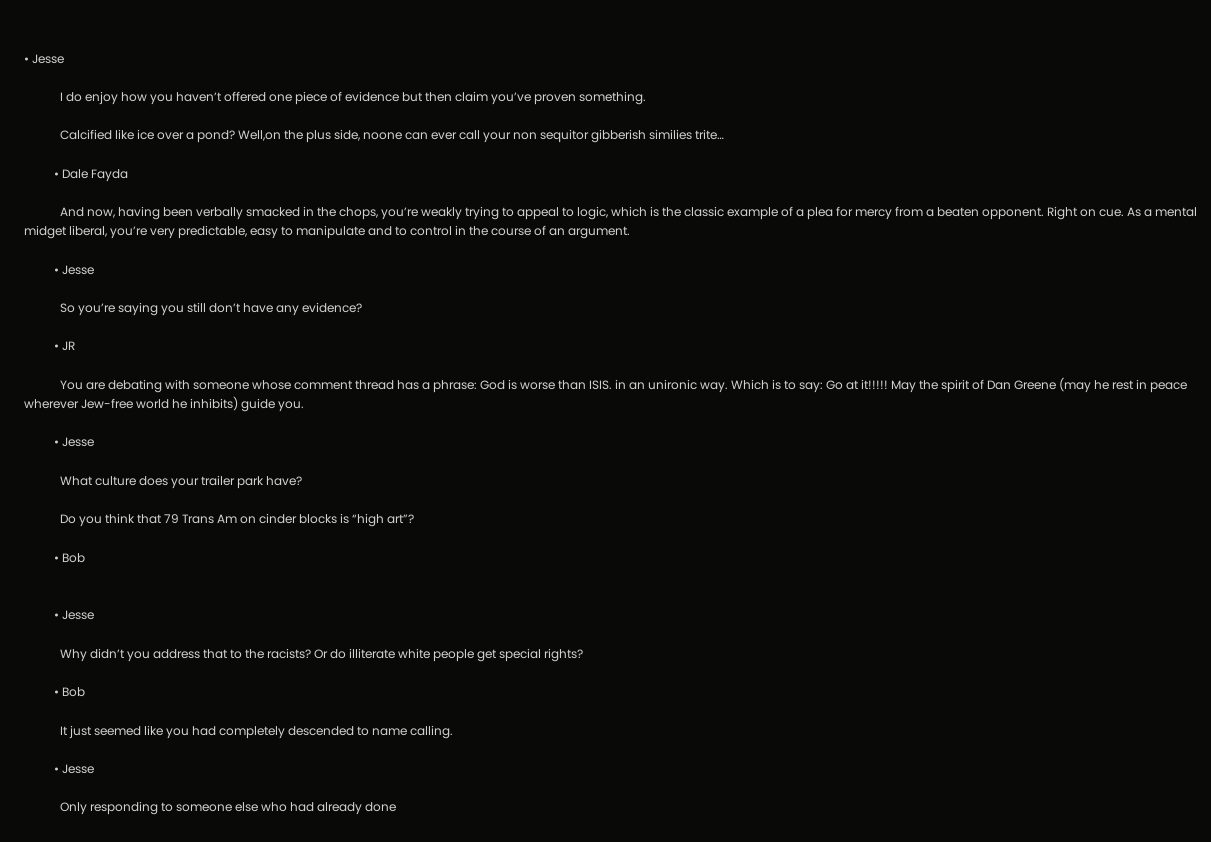• Jesse

            I do enjoy how you haven’t offered one piece of evidence but then claim you’ve proven something.

            Calcified like ice over a pond? Well,on the plus side, noone can ever call your non sequitor gibberish similies trite…

          • Dale Fayda

            And now, having been verbally smacked in the chops, you’re weakly trying to appeal to logic, which is the classic example of a plea for mercy from a beaten opponent. Right on cue. As a mental midget liberal, you’re very predictable, easy to manipulate and to control in the course of an argument.

          • Jesse

            So you’re saying you still don’t have any evidence?

          • JR

            You are debating with someone whose comment thread has a phrase: God is worse than ISIS. in an unironic way. Which is to say: Go at it!!!!! May the spirit of Dan Greene (may he rest in peace wherever Jew-free world he inhibits) guide you.

          • Jesse

            What culture does your trailer park have?

            Do you think that 79 Trans Am on cinder blocks is “high art”?

          • Bob


          • Jesse

            Why didn’t you address that to the racists? Or do illiterate white people get special rights?

          • Bob

            It just seemed like you had completely descended to name calling.

          • Jesse

            Only responding to someone else who had already done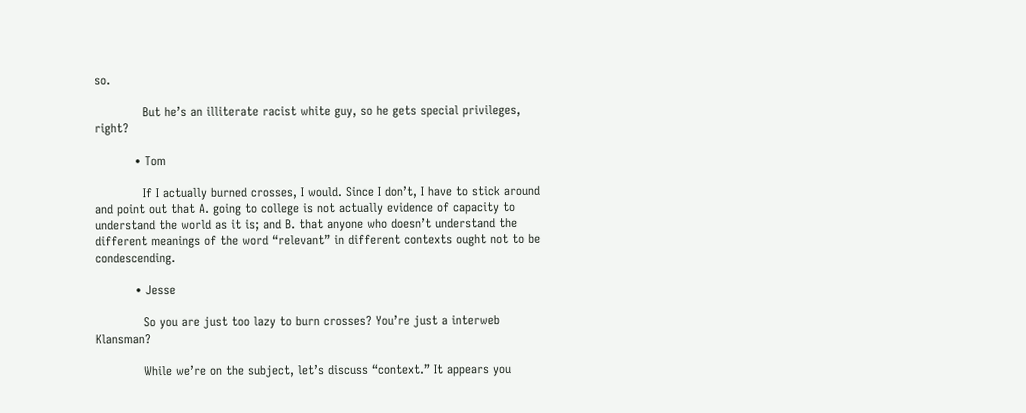so.

            But he’s an illiterate racist white guy, so he gets special privileges, right?

          • Tom

            If I actually burned crosses, I would. Since I don’t, I have to stick around and point out that A. going to college is not actually evidence of capacity to understand the world as it is; and B. that anyone who doesn’t understand the different meanings of the word “relevant” in different contexts ought not to be condescending.

          • Jesse

            So you are just too lazy to burn crosses? You’re just a interweb Klansman?

            While we’re on the subject, let’s discuss “context.” It appears you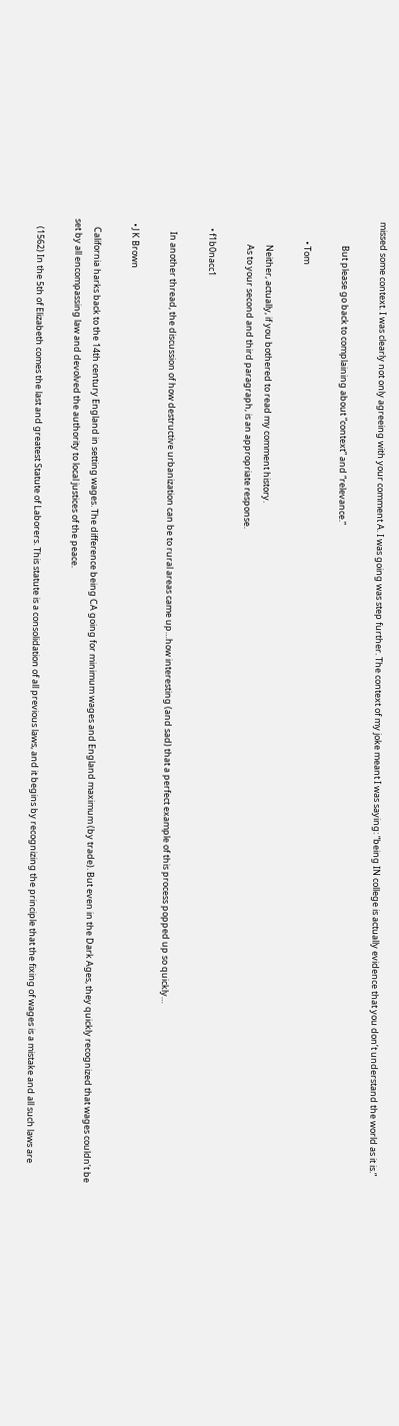missed some context. I was clearly not only agreeing with your comment A. I was going was step further. The context of my joke meant I was saying: “being IN college is actually evidence that you don’t understand the world as it is.”

            But please go back to complaining about “context” and “relevance.”

          • Tom

            Neither, actually, if you bothered to read my comment history.
            As to your second and third paragraph, is an appropriate response.

    • f1b0nacc1

      In another thread, the discussion of how destructive urbanization can be to rural areas came up…how interesting (and sad) that a perfect example of this process popped up so quickly…

  • J K Brown

    California harks back to the 14th century England in setting wages. The difference being CA going for minimum wages and England maximum (by trade). But even in the Dark Ages, they quickly recognized that wages couldn’t be set by all encompassing law and devolved the authority to local justices of the peace.

    (1562) In the 5th of Elizabeth comes the last and greatest Statute of Laborers. This statute is a consolidation of all previous laws, and it begins by recognizing the principle that the fixing of wages is a mistake and all such laws are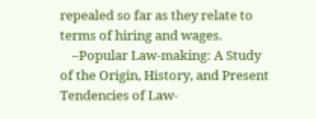repealed so far as they relate to terms of hiring and wages.
    –Popular Law-making: A Study of the Origin, History, and Present Tendencies of Law-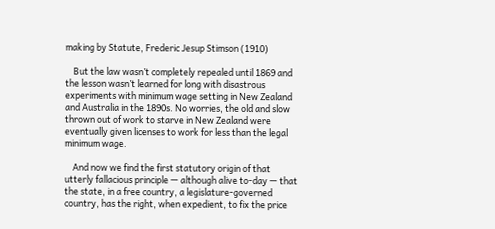making by Statute, Frederic Jesup Stimson (1910)

    But the law wasn’t completely repealed until 1869 and the lesson wasn’t learned for long with disastrous experiments with minimum wage setting in New Zealand and Australia in the 1890s. No worries, the old and slow thrown out of work to starve in New Zealand were eventually given licenses to work for less than the legal minimum wage.

    And now we find the first statutory origin of that utterly fallacious principle — although alive to-day — that the state, in a free country, a legislature-governed country, has the right, when expedient, to fix the price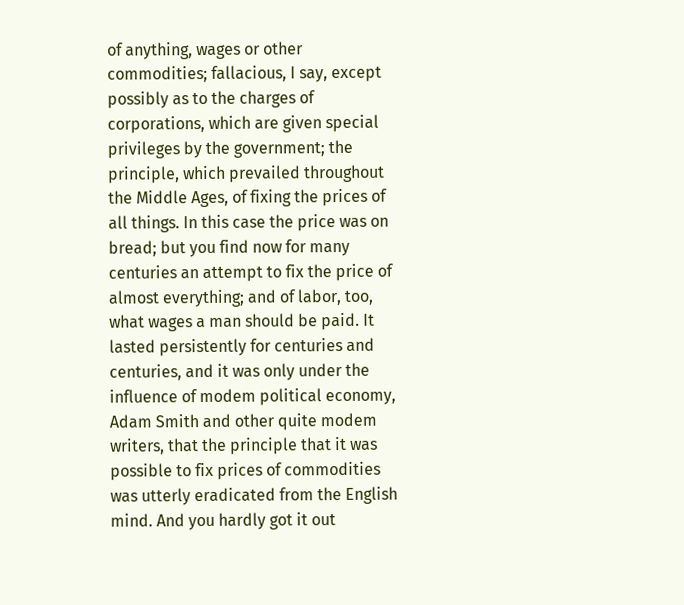of anything, wages or other commodities; fallacious, I say, except possibly as to the charges of corporations, which are given special privileges by the government; the principle, which prevailed throughout the Middle Ages, of fixing the prices of all things. In this case the price was on bread; but you find now for many centuries an attempt to fix the price of almost everything; and of labor, too, what wages a man should be paid. It lasted persistently for centuries and centuries, and it was only under the influence of modem political economy, Adam Smith and other quite modem writers, that the principle that it was possible to fix prices of commodities was utterly eradicated from the English mind. And you hardly got it out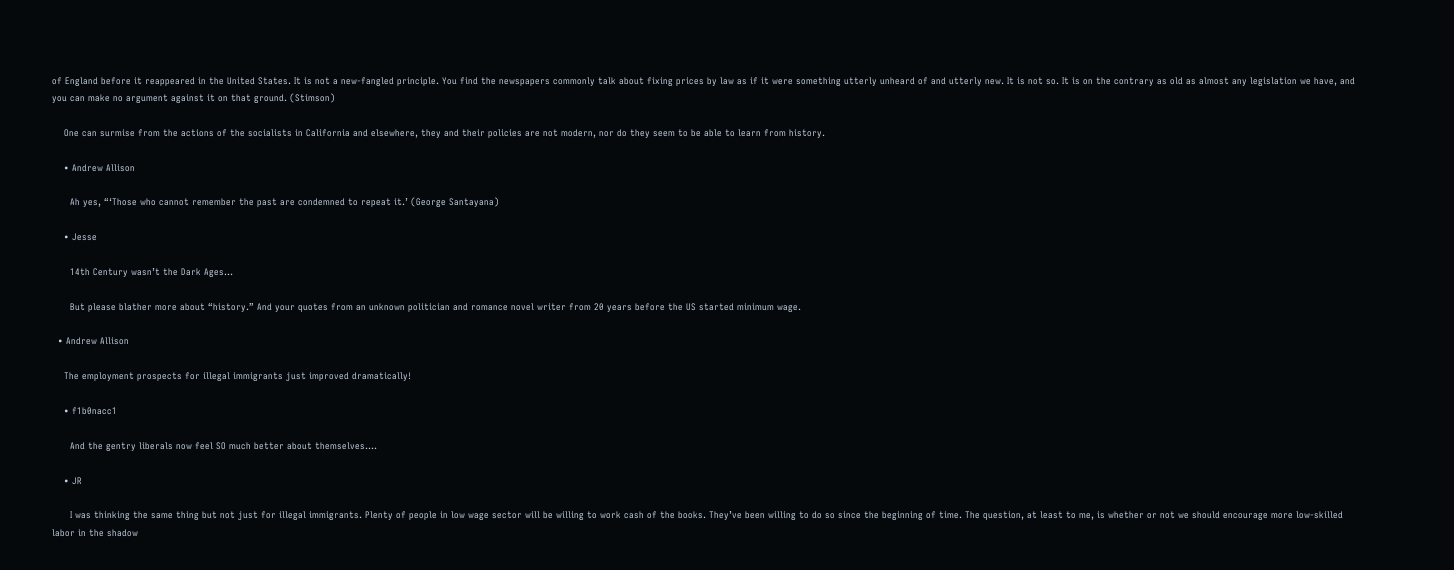of England before it reappeared in the United States. It is not a new-fangled principle. You find the newspapers commonly talk about fixing prices by law as if it were something utterly unheard of and utterly new. It is not so. It is on the contrary as old as almost any legislation we have, and you can make no argument against it on that ground. (Stimson)

    One can surmise from the actions of the socialists in California and elsewhere, they and their policies are not modern, nor do they seem to be able to learn from history.

    • Andrew Allison

      Ah yes, “‘Those who cannot remember the past are condemned to repeat it.’ (George Santayana)

    • Jesse

      14th Century wasn’t the Dark Ages…

      But please blather more about “history.” And your quotes from an unknown politician and romance novel writer from 20 years before the US started minimum wage.

  • Andrew Allison

    The employment prospects for illegal immigrants just improved dramatically!

    • f1b0nacc1

      And the gentry liberals now feel SO much better about themselves….

    • JR

      I was thinking the same thing but not just for illegal immigrants. Plenty of people in low wage sector will be willing to work cash of the books. They’ve been willing to do so since the beginning of time. The question, at least to me, is whether or not we should encourage more low-skilled labor in the shadow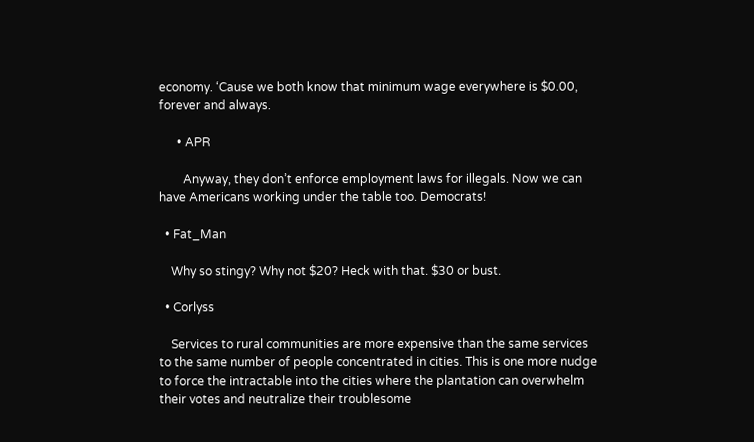economy. ‘Cause we both know that minimum wage everywhere is $0.00, forever and always.

      • APR

        Anyway, they don’t enforce employment laws for illegals. Now we can have Americans working under the table too. Democrats!

  • Fat_Man

    Why so stingy? Why not $20? Heck with that. $30 or bust.

  • Corlyss

    Services to rural communities are more expensive than the same services to the same number of people concentrated in cities. This is one more nudge to force the intractable into the cities where the plantation can overwhelm their votes and neutralize their troublesome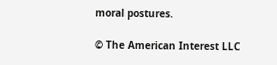moral postures.

© The American Interest LLC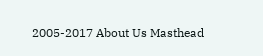2005-2017 About Us Masthead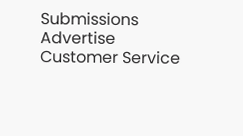Submissions Advertise Customer Service